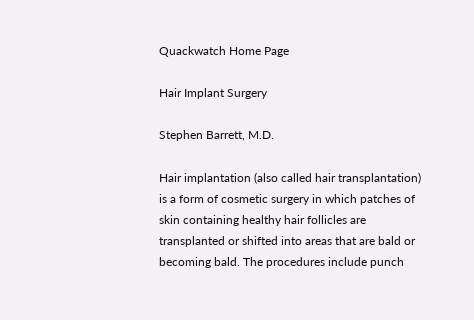Quackwatch Home Page

Hair Implant Surgery

Stephen Barrett, M.D.

Hair implantation (also called hair transplantation) is a form of cosmetic surgery in which patches of skin containing healthy hair follicles are transplanted or shifted into areas that are bald or becoming bald. The procedures include punch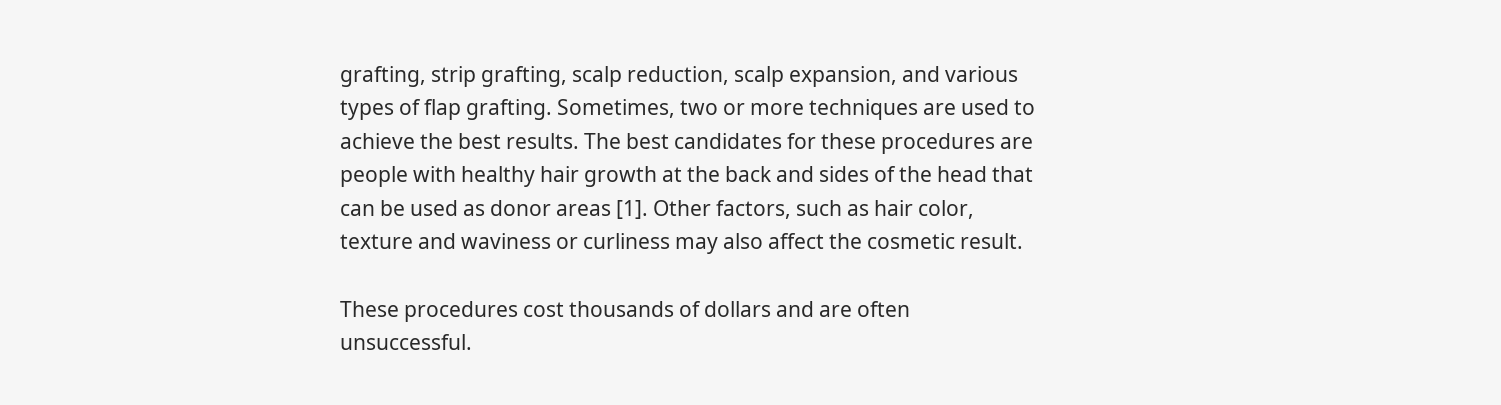grafting, strip grafting, scalp reduction, scalp expansion, and various types of flap grafting. Sometimes, two or more techniques are used to achieve the best results. The best candidates for these procedures are people with healthy hair growth at the back and sides of the head that can be used as donor areas [1]. Other factors, such as hair color, texture and waviness or curliness may also affect the cosmetic result.

These procedures cost thousands of dollars and are often unsuccessful.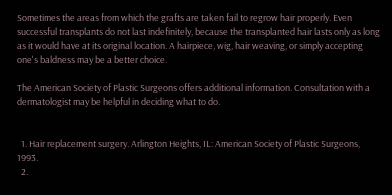Sometimes the areas from which the grafts are taken fail to regrow hair properly. Even successful transplants do not last indefinitely, because the transplanted hair lasts only as long as it would have at its original location. A hairpiece, wig, hair weaving, or simply accepting one's baldness may be a better choice.

The American Society of Plastic Surgeons offers additional information. Consultation with a dermatologist may be helpful in deciding what to do.


  1. Hair replacement surgery. Arlington Heights, IL: American Society of Plastic Surgeons, 1993.
  2.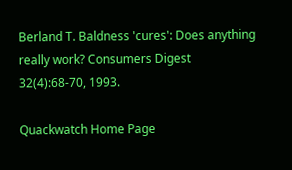Berland T. Baldness 'cures': Does anything really work? Consumers Digest 32(4):68-70, 1993.

Quackwatch Home Page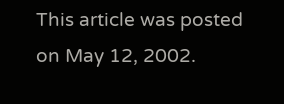This article was posted on May 12, 2002.